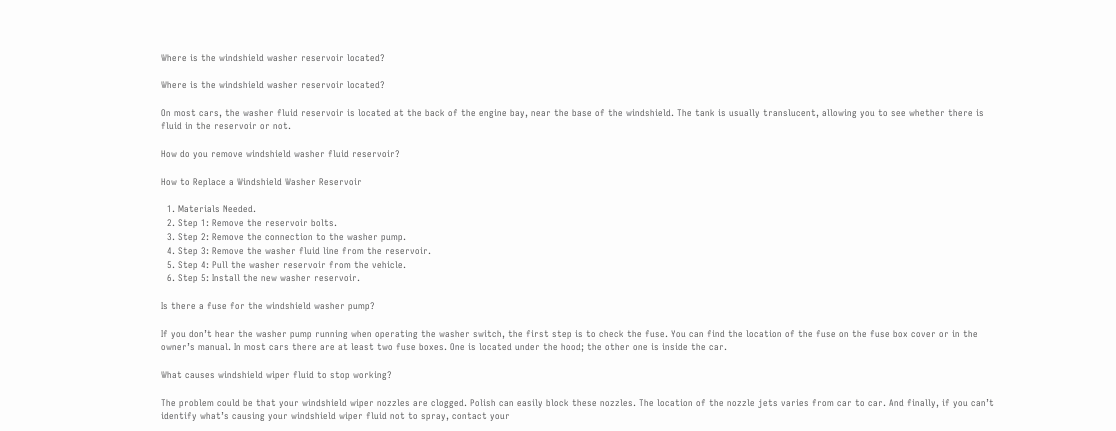Where is the windshield washer reservoir located?

Where is the windshield washer reservoir located?

On most cars, the washer fluid reservoir is located at the back of the engine bay, near the base of the windshield. The tank is usually translucent, allowing you to see whether there is fluid in the reservoir or not.

How do you remove windshield washer fluid reservoir?

How to Replace a Windshield Washer Reservoir

  1. Materials Needed.
  2. Step 1: Remove the reservoir bolts.
  3. Step 2: Remove the connection to the washer pump.
  4. Step 3: Remove the washer fluid line from the reservoir.
  5. Step 4: Pull the washer reservoir from the vehicle.
  6. Step 5: Install the new washer reservoir.

Is there a fuse for the windshield washer pump?

If you don’t hear the washer pump running when operating the washer switch, the first step is to check the fuse. You can find the location of the fuse on the fuse box cover or in the owner’s manual. In most cars there are at least two fuse boxes. One is located under the hood; the other one is inside the car.

What causes windshield wiper fluid to stop working?

The problem could be that your windshield wiper nozzles are clogged. Polish can easily block these nozzles. The location of the nozzle jets varies from car to car. And finally, if you can’t identify what’s causing your windshield wiper fluid not to spray, contact your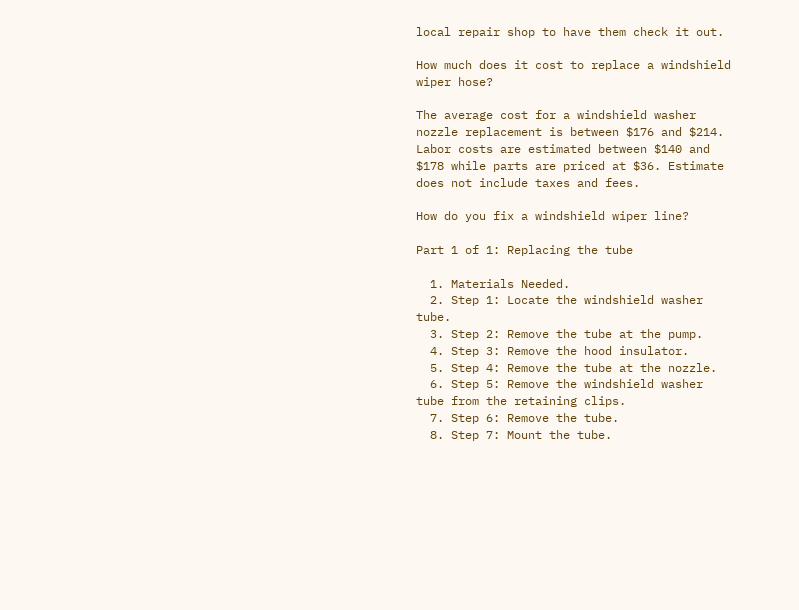local repair shop to have them check it out.

How much does it cost to replace a windshield wiper hose?

The average cost for a windshield washer nozzle replacement is between $176 and $214. Labor costs are estimated between $140 and $178 while parts are priced at $36. Estimate does not include taxes and fees.

How do you fix a windshield wiper line?

Part 1 of 1: Replacing the tube

  1. Materials Needed.
  2. Step 1: Locate the windshield washer tube.
  3. Step 2: Remove the tube at the pump.
  4. Step 3: Remove the hood insulator.
  5. Step 4: Remove the tube at the nozzle.
  6. Step 5: Remove the windshield washer tube from the retaining clips.
  7. Step 6: Remove the tube.
  8. Step 7: Mount the tube.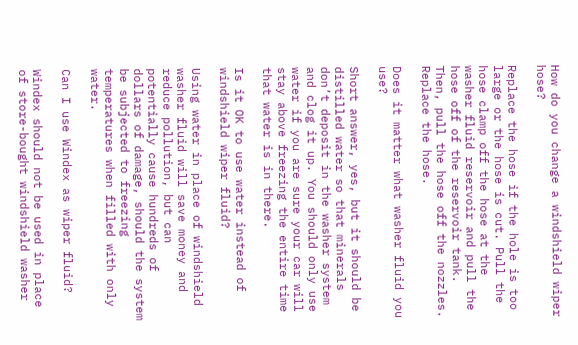How do you change a windshield wiper hose?

Replace the hose if the hole is too large or the hose is cut. Pull the hose clamp off the hose at the washer fluid reservoir and pull the hose off of the reservoir tank. Then, pull the hose off the nozzles. Replace the hose.

Does it matter what washer fluid you use?

Short answer, yes, but it should be distilled water so that minerals don’t deposit in the washer system and clog it up. You should only use water if you are sure your car will stay above freezing the entire time that water is in there.

Is it OK to use water instead of windshield wiper fluid?

Using water in place of windshield washer fluid will save money and reduce pollution, but can potentially cause hundreds of dollars of damage, should the system be subjected to freezing temperatures when filled with only water.

Can I use Windex as wiper fluid?

Windex should not be used in place of store-bought windshield washer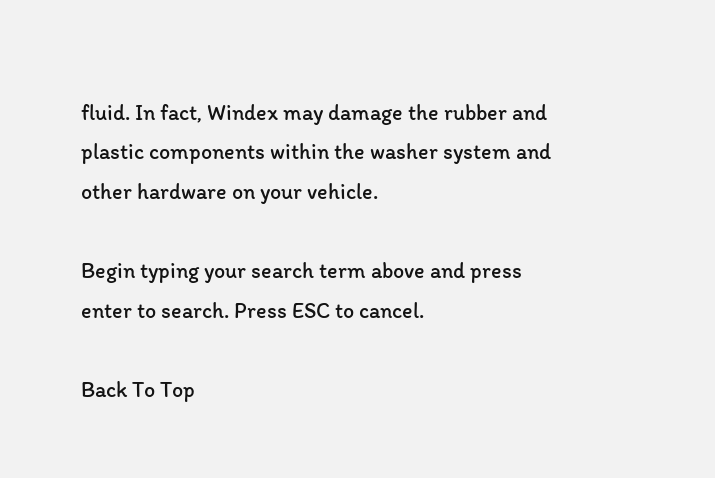fluid. In fact, Windex may damage the rubber and plastic components within the washer system and other hardware on your vehicle.

Begin typing your search term above and press enter to search. Press ESC to cancel.

Back To Top